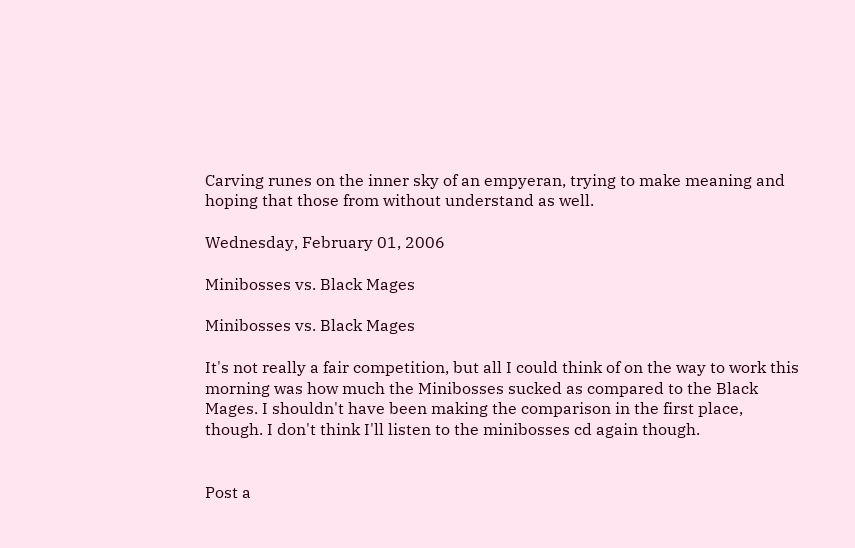Carving runes on the inner sky of an empyeran, trying to make meaning and hoping that those from without understand as well.

Wednesday, February 01, 2006

Minibosses vs. Black Mages

Minibosses vs. Black Mages

It's not really a fair competition, but all I could think of on the way to work this morning was how much the Minibosses sucked as compared to the Black Mages. I shouldn't have been making the comparison in the first place, though. I don't think I'll listen to the minibosses cd again though.


Post a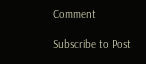Comment

Subscribe to Post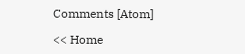Comments [Atom]

<< Home